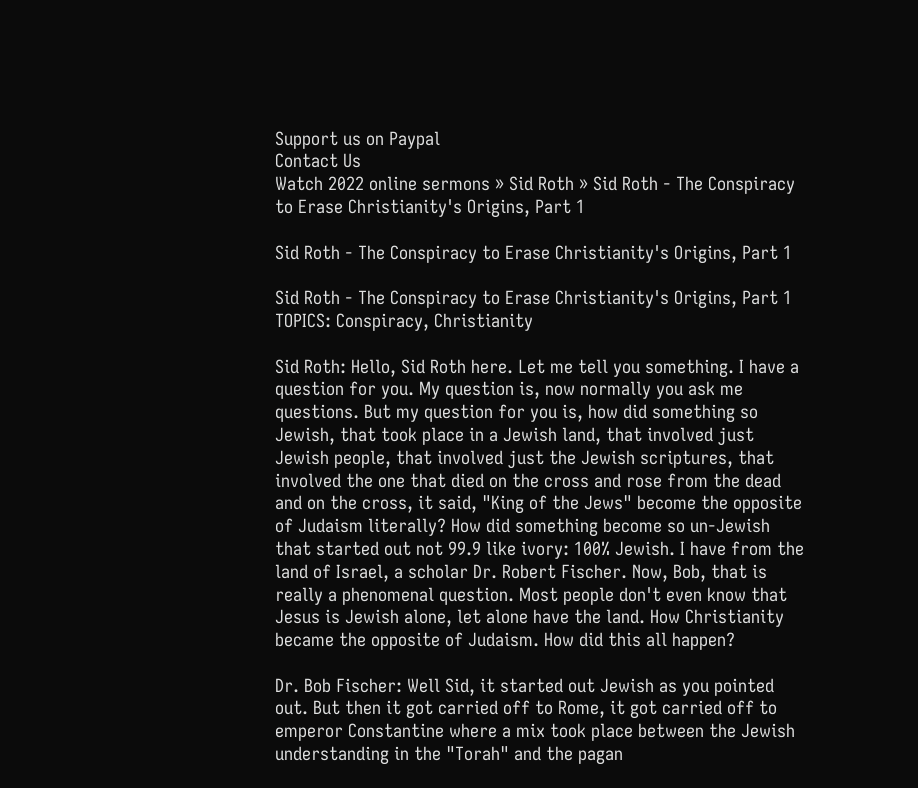Support us on Paypal
Contact Us
Watch 2022 online sermons » Sid Roth » Sid Roth - The Conspiracy to Erase Christianity's Origins, Part 1

Sid Roth - The Conspiracy to Erase Christianity's Origins, Part 1

Sid Roth - The Conspiracy to Erase Christianity's Origins, Part 1
TOPICS: Conspiracy, Christianity

Sid Roth: Hello, Sid Roth here. Let me tell you something. I have a question for you. My question is, now normally you ask me questions. But my question for you is, how did something so Jewish, that took place in a Jewish land, that involved just Jewish people, that involved just the Jewish scriptures, that involved the one that died on the cross and rose from the dead and on the cross, it said, "King of the Jews" become the opposite of Judaism literally? How did something become so un-Jewish that started out not 99.9 like ivory: 100% Jewish. I have from the land of Israel, a scholar Dr. Robert Fischer. Now, Bob, that is really a phenomenal question. Most people don't even know that Jesus is Jewish alone, let alone have the land. How Christianity became the opposite of Judaism. How did this all happen?

Dr. Bob Fischer: Well Sid, it started out Jewish as you pointed out. But then it got carried off to Rome, it got carried off to emperor Constantine where a mix took place between the Jewish understanding in the "Torah" and the pagan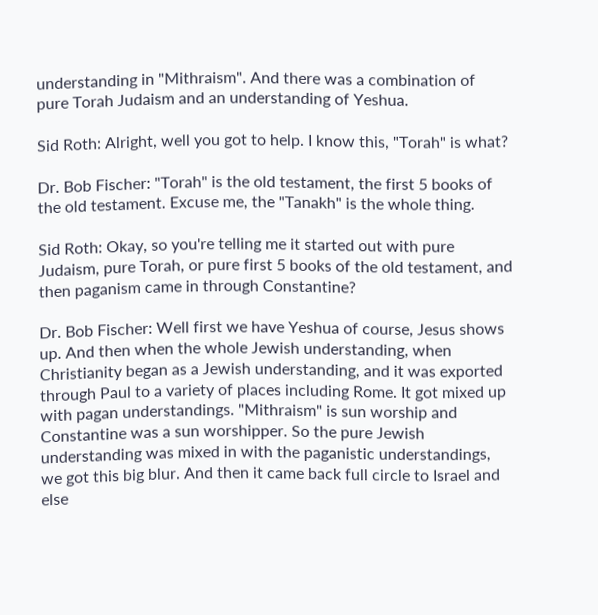understanding in "Mithraism". And there was a combination of pure Torah Judaism and an understanding of Yeshua.

Sid Roth: Alright, well you got to help. I know this, "Torah" is what?

Dr. Bob Fischer: "Torah" is the old testament, the first 5 books of the old testament. Excuse me, the "Tanakh" is the whole thing.

Sid Roth: Okay, so you're telling me it started out with pure Judaism, pure Torah, or pure first 5 books of the old testament, and then paganism came in through Constantine?

Dr. Bob Fischer: Well first we have Yeshua of course, Jesus shows up. And then when the whole Jewish understanding, when Christianity began as a Jewish understanding, and it was exported through Paul to a variety of places including Rome. It got mixed up with pagan understandings. "Mithraism" is sun worship and Constantine was a sun worshipper. So the pure Jewish understanding was mixed in with the paganistic understandings, we got this big blur. And then it came back full circle to Israel and else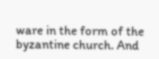ware in the form of the byzantine church. And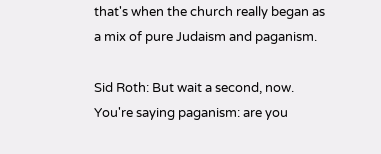that's when the church really began as a mix of pure Judaism and paganism.

Sid Roth: But wait a second, now. You're saying paganism: are you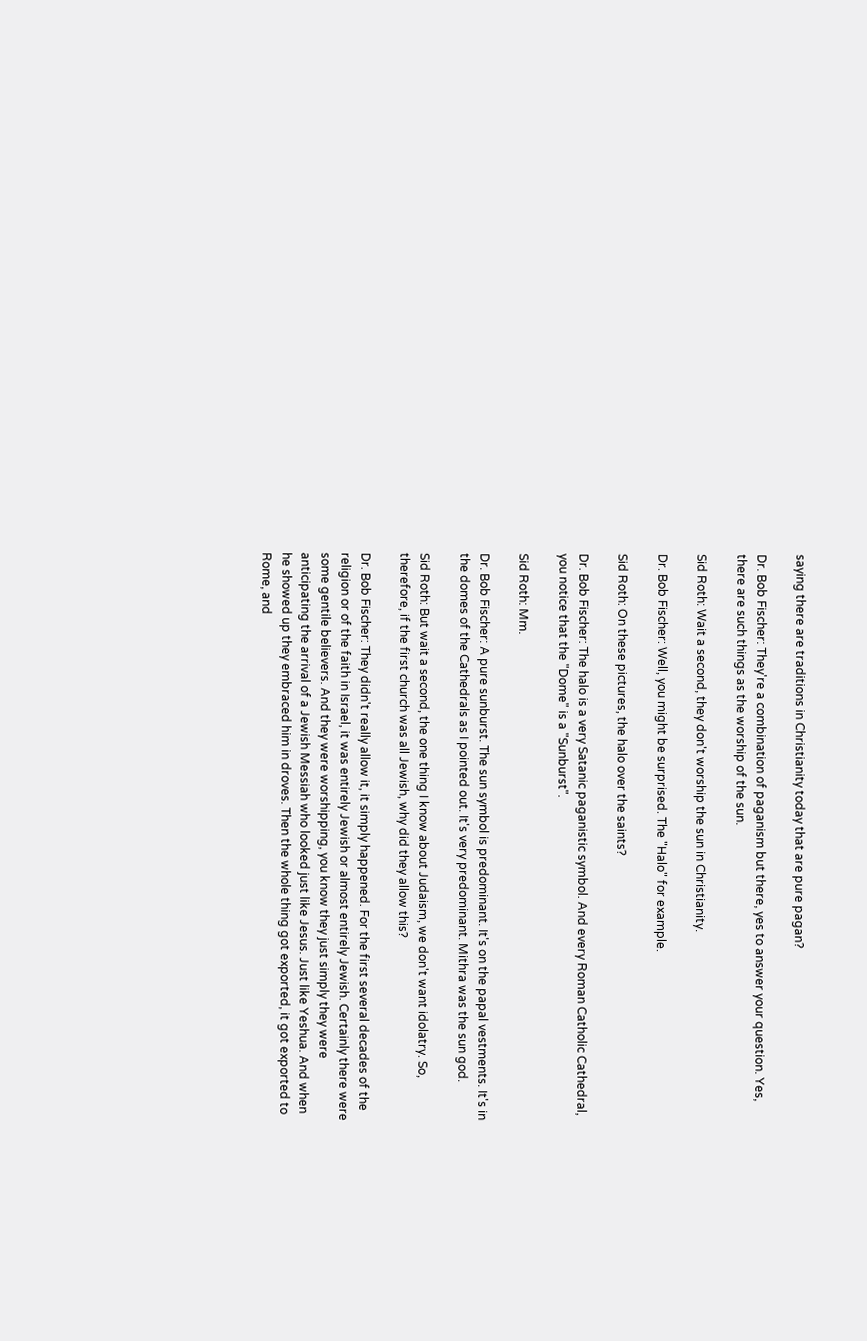saying there are traditions in Christianity today that are pure pagan?

Dr. Bob Fischer: They're a combination of paganism but there, yes to answer your question. Yes, there are such things as the worship of the sun.

Sid Roth: Wait a second, they don't worship the sun in Christianity.

Dr. Bob Fischer: Well, you might be surprised. The "Halo" for example.

Sid Roth: On these pictures, the halo over the saints?

Dr. Bob Fischer: The halo is a very Satanic paganistic symbol. And every Roman Catholic Cathedral, you notice that the "Dome" is a "Sunburst".

Sid Roth: Mm.

Dr. Bob Fischer: A pure sunburst. The sun symbol is predominant. It's on the papal vestments. It's in the domes of the Cathedrals as I pointed out. It's very predominant. Mithra was the sun god.

Sid Roth: But wait a second, the one thing I know about Judaism, we don't want idolatry. So, therefore, if the first church was all Jewish, why did they allow this?

Dr. Bob Fischer: They didn't really allow it, it simply happened. For the first several decades of the religion or of the faith in Israel, it was entirely Jewish or almost entirely Jewish. Certainly there were some gentile believers. And they were worshipping, you know they just simply they were anticipating the arrival of a Jewish Messiah who looked just like Jesus. Just like Yeshua. And when he showed up they embraced him in droves. Then the whole thing got exported, it got exported to Rome, and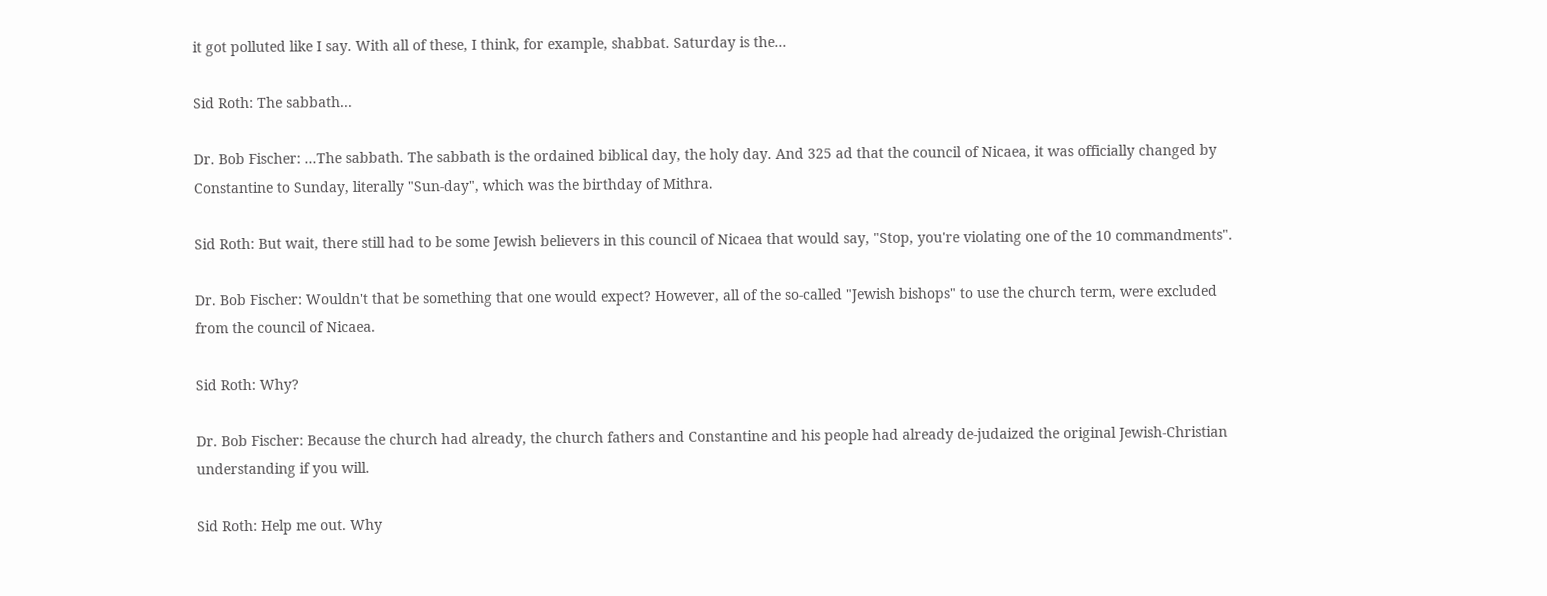it got polluted like I say. With all of these, I think, for example, shabbat. Saturday is the...

Sid Roth: The sabbath...

Dr. Bob Fischer: ...The sabbath. The sabbath is the ordained biblical day, the holy day. And 325 ad that the council of Nicaea, it was officially changed by Constantine to Sunday, literally "Sun-day", which was the birthday of Mithra.

Sid Roth: But wait, there still had to be some Jewish believers in this council of Nicaea that would say, "Stop, you're violating one of the 10 commandments".

Dr. Bob Fischer: Wouldn't that be something that one would expect? However, all of the so-called "Jewish bishops" to use the church term, were excluded from the council of Nicaea.

Sid Roth: Why?

Dr. Bob Fischer: Because the church had already, the church fathers and Constantine and his people had already de-judaized the original Jewish-Christian understanding if you will.

Sid Roth: Help me out. Why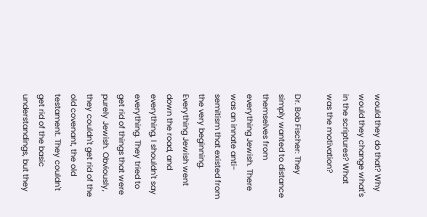would they do that? Why would they change what's in the scriptures? What was the motivation?

Dr. Bob Fischer: They simply wanted to distance themselves from everything Jewish. There was an innate anti-semitism that existed from the very beginning. Everything Jewish went down the road, and everything, I shouldn't say everything. They tried to get rid of things that were purely Jewish. Obviously, they couldn't get rid of the old covenant, the old testament. They couldn't get rid of the basic understandings, but they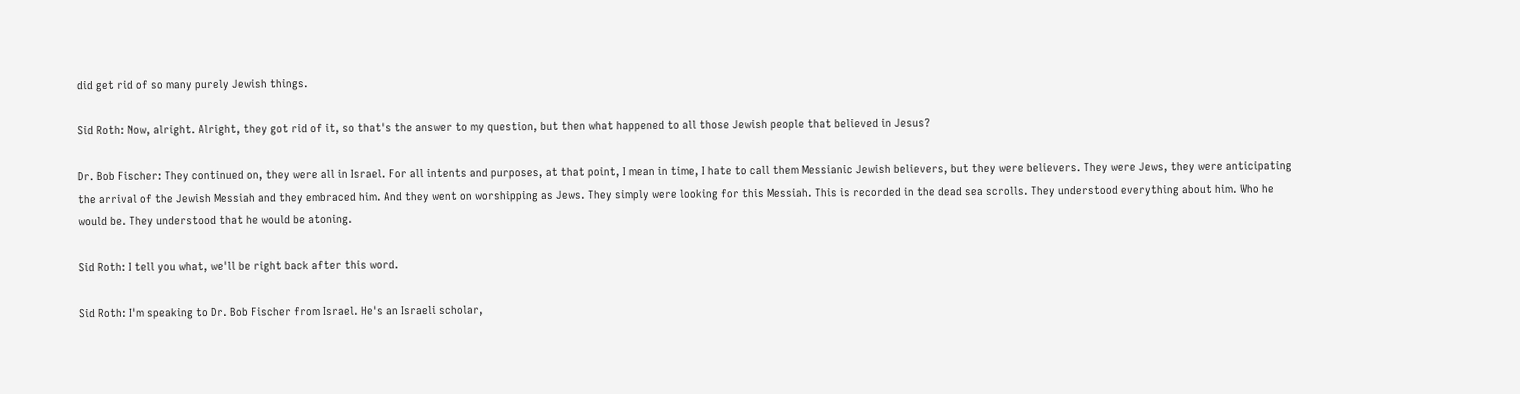did get rid of so many purely Jewish things.

Sid Roth: Now, alright. Alright, they got rid of it, so that's the answer to my question, but then what happened to all those Jewish people that believed in Jesus?

Dr. Bob Fischer: They continued on, they were all in Israel. For all intents and purposes, at that point, I mean in time, I hate to call them Messianic Jewish believers, but they were believers. They were Jews, they were anticipating the arrival of the Jewish Messiah and they embraced him. And they went on worshipping as Jews. They simply were looking for this Messiah. This is recorded in the dead sea scrolls. They understood everything about him. Who he would be. They understood that he would be atoning.

Sid Roth: I tell you what, we'll be right back after this word.

Sid Roth: I'm speaking to Dr. Bob Fischer from Israel. He's an Israeli scholar,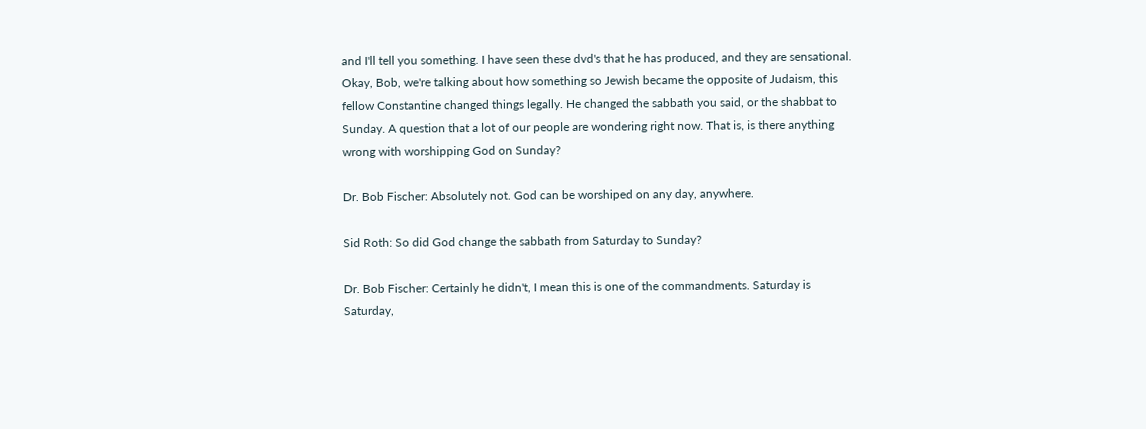and I'll tell you something. I have seen these dvd's that he has produced, and they are sensational. Okay, Bob, we're talking about how something so Jewish became the opposite of Judaism, this fellow Constantine changed things legally. He changed the sabbath you said, or the shabbat to Sunday. A question that a lot of our people are wondering right now. That is, is there anything wrong with worshipping God on Sunday?

Dr. Bob Fischer: Absolutely not. God can be worshiped on any day, anywhere.

Sid Roth: So did God change the sabbath from Saturday to Sunday?

Dr. Bob Fischer: Certainly he didn't, I mean this is one of the commandments. Saturday is Saturday,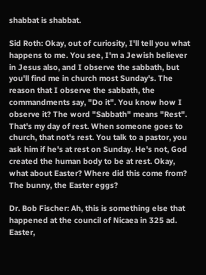shabbat is shabbat.

Sid Roth: Okay, out of curiosity, I'll tell you what happens to me. You see, I'm a Jewish believer in Jesus also, and I observe the sabbath, but you'll find me in church most Sunday's. The reason that I observe the sabbath, the commandments say, "Do it". You know how I observe it? The word "Sabbath" means "Rest". That's my day of rest. When someone goes to church, that not's rest. You talk to a pastor, you ask him if he's at rest on Sunday. He's not, God created the human body to be at rest. Okay, what about Easter? Where did this come from? The bunny, the Easter eggs?

Dr. Bob Fischer: Ah, this is something else that happened at the council of Nicaea in 325 ad. Easter,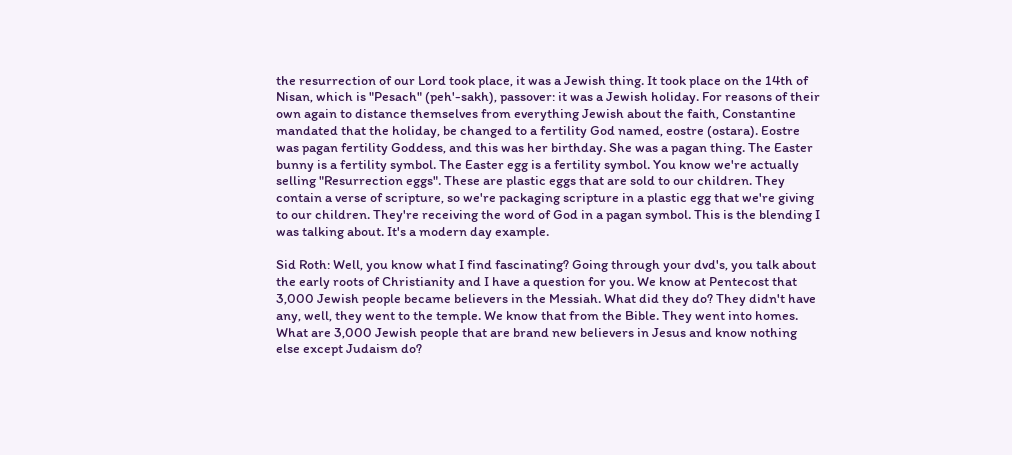the resurrection of our Lord took place, it was a Jewish thing. It took place on the 14th of Nisan, which is "Pesach" (peh'-sakh), passover: it was a Jewish holiday. For reasons of their own again to distance themselves from everything Jewish about the faith, Constantine mandated that the holiday, be changed to a fertility God named, eostre (ostara). Eostre was pagan fertility Goddess, and this was her birthday. She was a pagan thing. The Easter bunny is a fertility symbol. The Easter egg is a fertility symbol. You know we're actually selling "Resurrection eggs". These are plastic eggs that are sold to our children. They contain a verse of scripture, so we're packaging scripture in a plastic egg that we're giving to our children. They're receiving the word of God in a pagan symbol. This is the blending I was talking about. It's a modern day example.

Sid Roth: Well, you know what I find fascinating? Going through your dvd's, you talk about the early roots of Christianity and I have a question for you. We know at Pentecost that 3,000 Jewish people became believers in the Messiah. What did they do? They didn't have any, well, they went to the temple. We know that from the Bible. They went into homes. What are 3,000 Jewish people that are brand new believers in Jesus and know nothing else except Judaism do?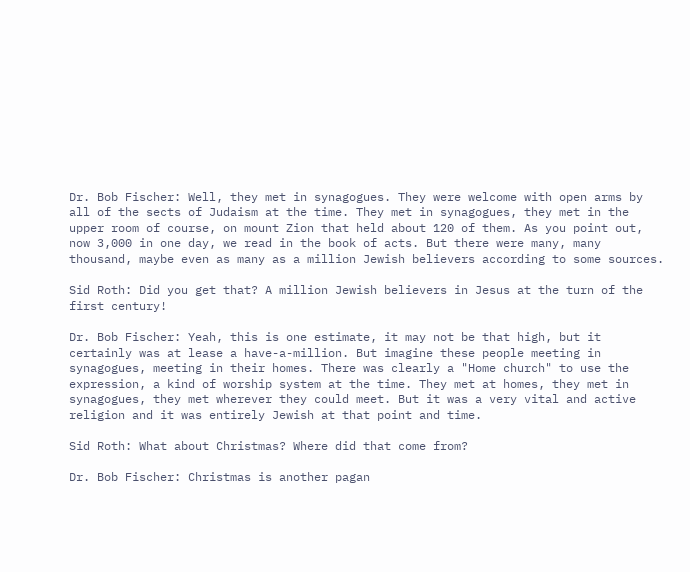Dr. Bob Fischer: Well, they met in synagogues. They were welcome with open arms by all of the sects of Judaism at the time. They met in synagogues, they met in the upper room of course, on mount Zion that held about 120 of them. As you point out, now 3,000 in one day, we read in the book of acts. But there were many, many thousand, maybe even as many as a million Jewish believers according to some sources.

Sid Roth: Did you get that? A million Jewish believers in Jesus at the turn of the first century!

Dr. Bob Fischer: Yeah, this is one estimate, it may not be that high, but it certainly was at lease a have-a-million. But imagine these people meeting in synagogues, meeting in their homes. There was clearly a "Home church" to use the expression, a kind of worship system at the time. They met at homes, they met in synagogues, they met wherever they could meet. But it was a very vital and active religion and it was entirely Jewish at that point and time.

Sid Roth: What about Christmas? Where did that come from?

Dr. Bob Fischer: Christmas is another pagan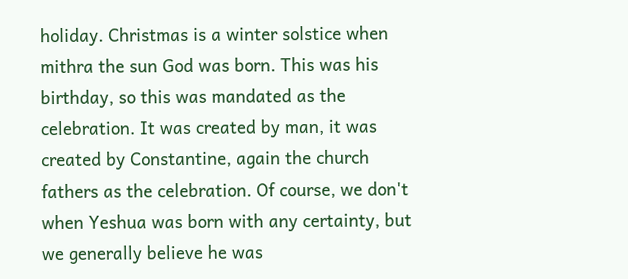holiday. Christmas is a winter solstice when mithra the sun God was born. This was his birthday, so this was mandated as the celebration. It was created by man, it was created by Constantine, again the church fathers as the celebration. Of course, we don't when Yeshua was born with any certainty, but we generally believe he was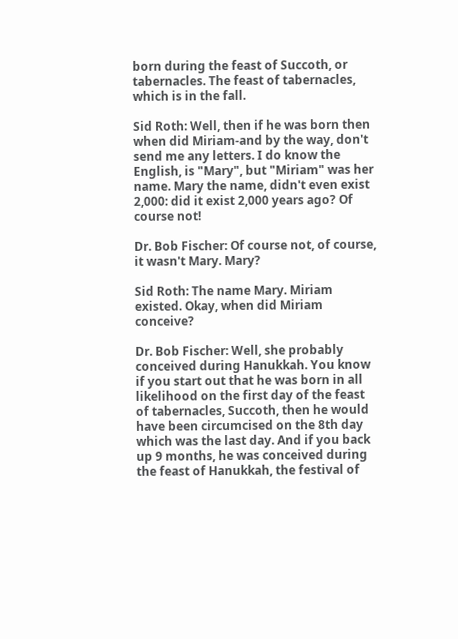born during the feast of Succoth, or tabernacles. The feast of tabernacles, which is in the fall.

Sid Roth: Well, then if he was born then when did Miriam-and by the way, don't send me any letters. I do know the English, is "Mary", but "Miriam" was her name. Mary the name, didn't even exist 2,000: did it exist 2,000 years ago? Of course not!

Dr. Bob Fischer: Of course not, of course, it wasn't Mary. Mary?

Sid Roth: The name Mary. Miriam existed. Okay, when did Miriam conceive?

Dr. Bob Fischer: Well, she probably conceived during Hanukkah. You know if you start out that he was born in all likelihood on the first day of the feast of tabernacles, Succoth, then he would have been circumcised on the 8th day which was the last day. And if you back up 9 months, he was conceived during the feast of Hanukkah, the festival of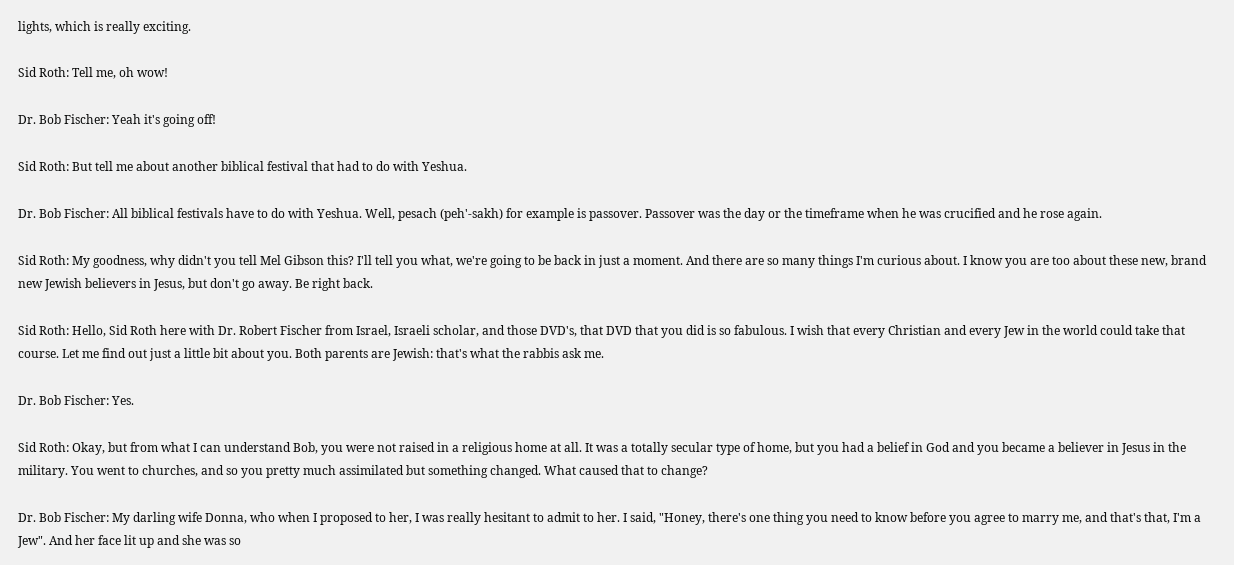lights, which is really exciting.

Sid Roth: Tell me, oh wow!

Dr. Bob Fischer: Yeah it's going off!

Sid Roth: But tell me about another biblical festival that had to do with Yeshua.

Dr. Bob Fischer: All biblical festivals have to do with Yeshua. Well, pesach (peh'-sakh) for example is passover. Passover was the day or the timeframe when he was crucified and he rose again.

Sid Roth: My goodness, why didn't you tell Mel Gibson this? I'll tell you what, we're going to be back in just a moment. And there are so many things I'm curious about. I know you are too about these new, brand new Jewish believers in Jesus, but don't go away. Be right back.

Sid Roth: Hello, Sid Roth here with Dr. Robert Fischer from Israel, Israeli scholar, and those DVD's, that DVD that you did is so fabulous. I wish that every Christian and every Jew in the world could take that course. Let me find out just a little bit about you. Both parents are Jewish: that's what the rabbis ask me.

Dr. Bob Fischer: Yes.

Sid Roth: Okay, but from what I can understand Bob, you were not raised in a religious home at all. It was a totally secular type of home, but you had a belief in God and you became a believer in Jesus in the military. You went to churches, and so you pretty much assimilated but something changed. What caused that to change?

Dr. Bob Fischer: My darling wife Donna, who when I proposed to her, I was really hesitant to admit to her. I said, "Honey, there's one thing you need to know before you agree to marry me, and that's that, I'm a Jew". And her face lit up and she was so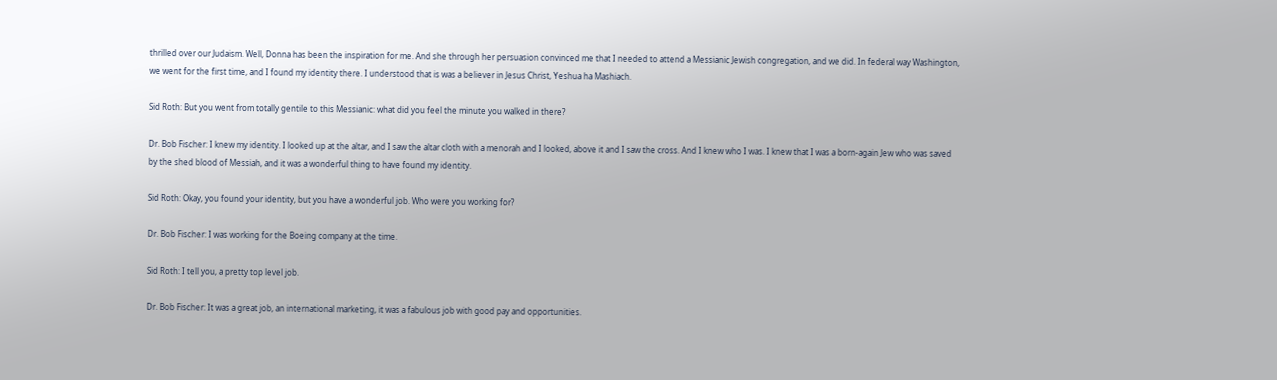thrilled over our Judaism. Well, Donna has been the inspiration for me. And she through her persuasion convinced me that I needed to attend a Messianic Jewish congregation, and we did. In federal way Washington, we went for the first time, and I found my identity there. I understood that is was a believer in Jesus Christ, Yeshua ha Mashiach.

Sid Roth: But you went from totally gentile to this Messianic: what did you feel the minute you walked in there?

Dr. Bob Fischer: I knew my identity. I looked up at the altar, and I saw the altar cloth with a menorah and I looked, above it and I saw the cross. And I knew who I was. I knew that I was a born-again Jew who was saved by the shed blood of Messiah, and it was a wonderful thing to have found my identity.

Sid Roth: Okay, you found your identity, but you have a wonderful job. Who were you working for?

Dr. Bob Fischer: I was working for the Boeing company at the time.

Sid Roth: I tell you, a pretty top level job.

Dr. Bob Fischer: It was a great job, an international marketing, it was a fabulous job with good pay and opportunities.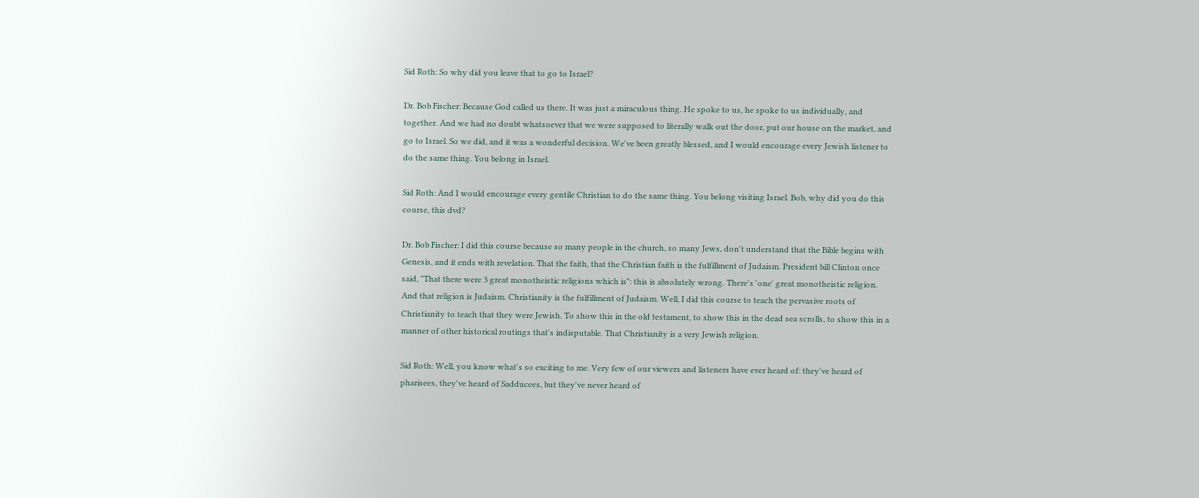Sid Roth: So why did you leave that to go to Israel?

Dr. Bob Fischer: Because God called us there. It was just a miraculous thing. He spoke to us, he spoke to us individually, and together. And we had no doubt whatsoever that we were supposed to literally walk out the door, put our house on the market, and go to Israel. So we did, and it was a wonderful decision. We've been greatly blessed, and I would encourage every Jewish listener to do the same thing. You belong in Israel.

Sid Roth: And I would encourage every gentile Christian to do the same thing. You belong visiting Israel. Bob, why did you do this course, this dvd?

Dr. Bob Fischer: I did this course because so many people in the church, so many Jews, don't understand that the Bible begins with Genesis, and it ends with revelation. That the faith, that the Christian faith is the fulfillment of Judaism. President bill Clinton once said, "That there were 3 great monotheistic religions which is": this is absolutely wrong. There's 'one' great monotheistic religion. And that religion is Judaism. Christianity is the fulfillment of Judaism. Well, I did this course to teach the pervasive roots of Christianity to teach that they were Jewish. To show this in the old testament, to show this in the dead sea scrolls, to show this in a manner of other historical routings that's indisputable. That Christianity is a very Jewish religion.

Sid Roth: Well, you know what's so exciting to me. Very few of our viewers and listeners have ever heard of: they've heard of pharisees, they've heard of Sadducees, but they've never heard of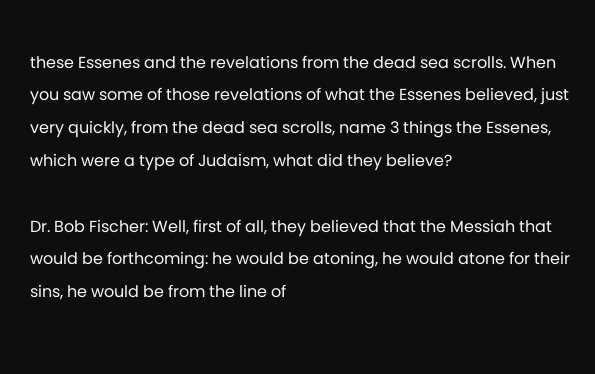these Essenes and the revelations from the dead sea scrolls. When you saw some of those revelations of what the Essenes believed, just very quickly, from the dead sea scrolls, name 3 things the Essenes, which were a type of Judaism, what did they believe?

Dr. Bob Fischer: Well, first of all, they believed that the Messiah that would be forthcoming: he would be atoning, he would atone for their sins, he would be from the line of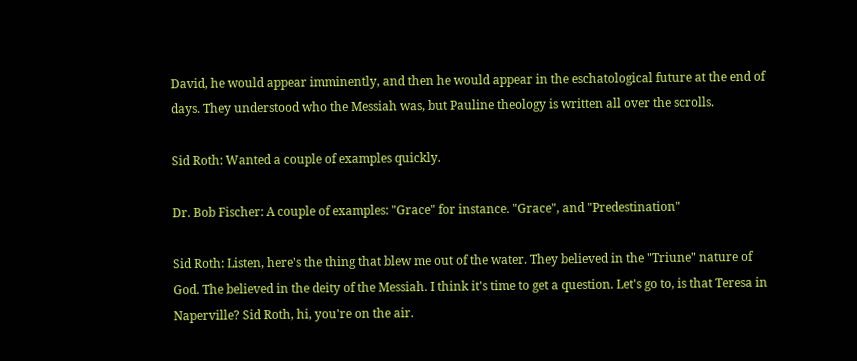David, he would appear imminently, and then he would appear in the eschatological future at the end of days. They understood who the Messiah was, but Pauline theology is written all over the scrolls.

Sid Roth: Wanted a couple of examples quickly.

Dr. Bob Fischer: A couple of examples: "Grace" for instance. "Grace", and "Predestination"

Sid Roth: Listen, here's the thing that blew me out of the water. They believed in the "Triune" nature of God. The believed in the deity of the Messiah. I think it's time to get a question. Let's go to, is that Teresa in Naperville? Sid Roth, hi, you're on the air.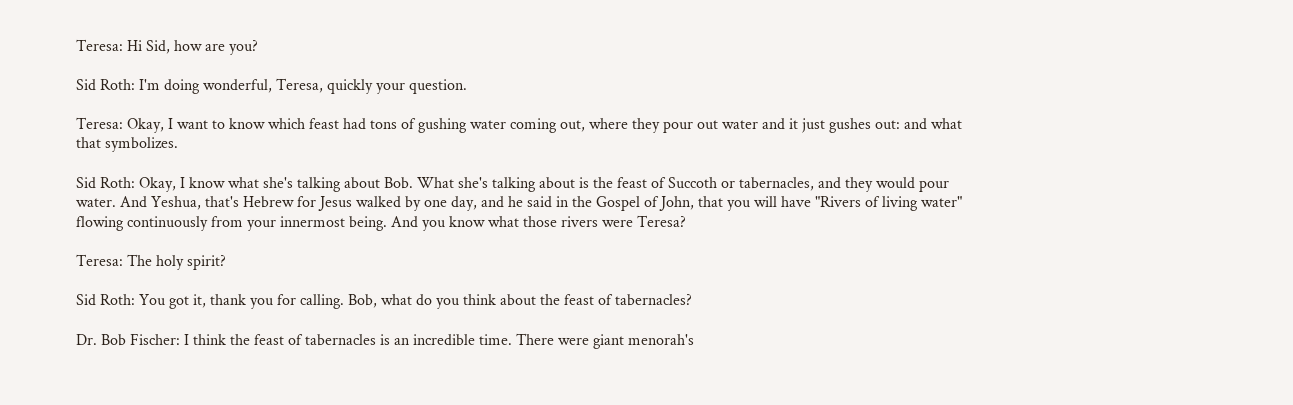Teresa: Hi Sid, how are you?

Sid Roth: I'm doing wonderful, Teresa, quickly your question.

Teresa: Okay, I want to know which feast had tons of gushing water coming out, where they pour out water and it just gushes out: and what that symbolizes.

Sid Roth: Okay, I know what she's talking about Bob. What she's talking about is the feast of Succoth or tabernacles, and they would pour water. And Yeshua, that's Hebrew for Jesus walked by one day, and he said in the Gospel of John, that you will have "Rivers of living water" flowing continuously from your innermost being. And you know what those rivers were Teresa?

Teresa: The holy spirit?

Sid Roth: You got it, thank you for calling. Bob, what do you think about the feast of tabernacles?

Dr. Bob Fischer: I think the feast of tabernacles is an incredible time. There were giant menorah's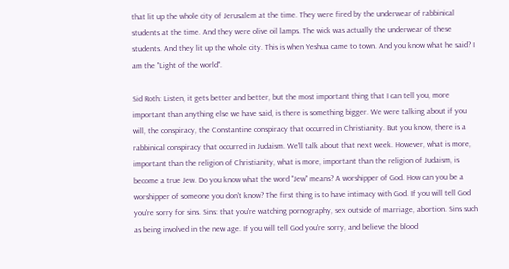that lit up the whole city of Jerusalem at the time. They were fired by the underwear of rabbinical students at the time. And they were olive oil lamps. The wick was actually the underwear of these students. And they lit up the whole city. This is when Yeshua came to town. And you know what he said? I am the "Light of the world".

Sid Roth: Listen, it gets better and better, but the most important thing that I can tell you, more important than anything else we have said, is there is something bigger. We were talking about if you will, the conspiracy, the Constantine conspiracy that occurred in Christianity. But you know, there is a rabbinical conspiracy that occurred in Judaism. We'll talk about that next week. However, what is more, important than the religion of Christianity, what is more, important than the religion of Judaism, is become a true Jew. Do you know what the word "Jew" means? A worshipper of God. How can you be a worshipper of someone you don't know? The first thing is to have intimacy with God. If you will tell God you're sorry for sins. Sins: that you're watching pornography, sex outside of marriage, abortion. Sins such as being involved in the new age. If you will tell God you're sorry, and believe the blood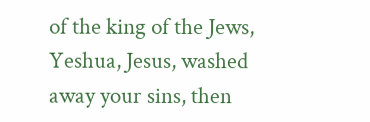of the king of the Jews, Yeshua, Jesus, washed away your sins, then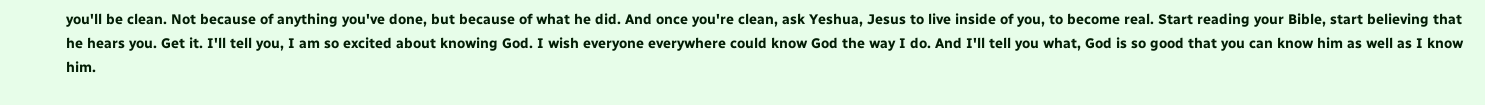you'll be clean. Not because of anything you've done, but because of what he did. And once you're clean, ask Yeshua, Jesus to live inside of you, to become real. Start reading your Bible, start believing that he hears you. Get it. I'll tell you, I am so excited about knowing God. I wish everyone everywhere could know God the way I do. And I'll tell you what, God is so good that you can know him as well as I know him.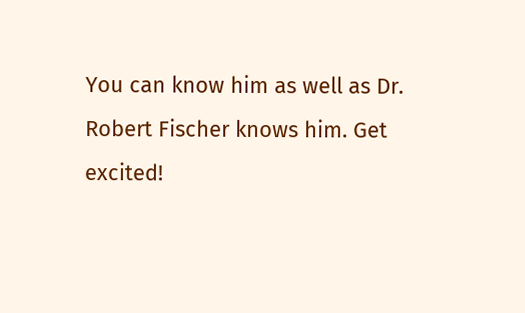You can know him as well as Dr. Robert Fischer knows him. Get excited!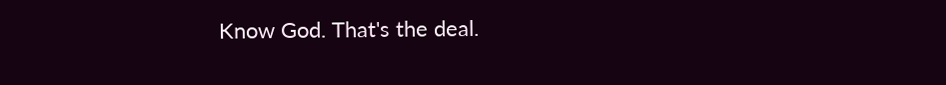Know God. That's the deal.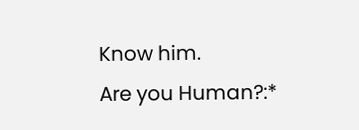Know him.
Are you Human?:*